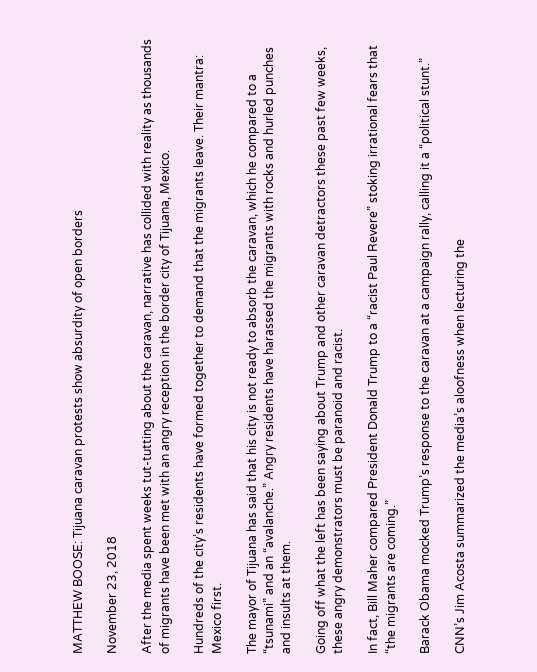MATTHEW BOOSE: Tijuana caravan protests show absurdity of open borders

November 23, 2018

After the media spent weeks tut-tutting about the caravan, narrative has collided with reality as thousands of migrants have been met with an angry reception in the border city of Tijuana, Mexico.

Hundreds of the city’s residents have formed together to demand that the migrants leave. Their mantra: Mexico first.

The mayor of Tijuana has said that his city is not ready to absorb the caravan, which he compared to a “tsunami” and an “avalanche.” Angry residents have harassed the migrants with rocks and hurled punches and insults at them.

Going off what the left has been saying about Trump and other caravan detractors these past few weeks, these angry demonstrators must be paranoid and racist.

In fact, Bill Maher compared President Donald Trump to a “racist Paul Revere” stoking irrational fears that “the migrants are coming.”

Barack Obama mocked Trump’s response to the caravan at a campaign rally, calling it a “political stunt.”

CNN’s Jim Acosta summarized the media’s aloofness when lecturing the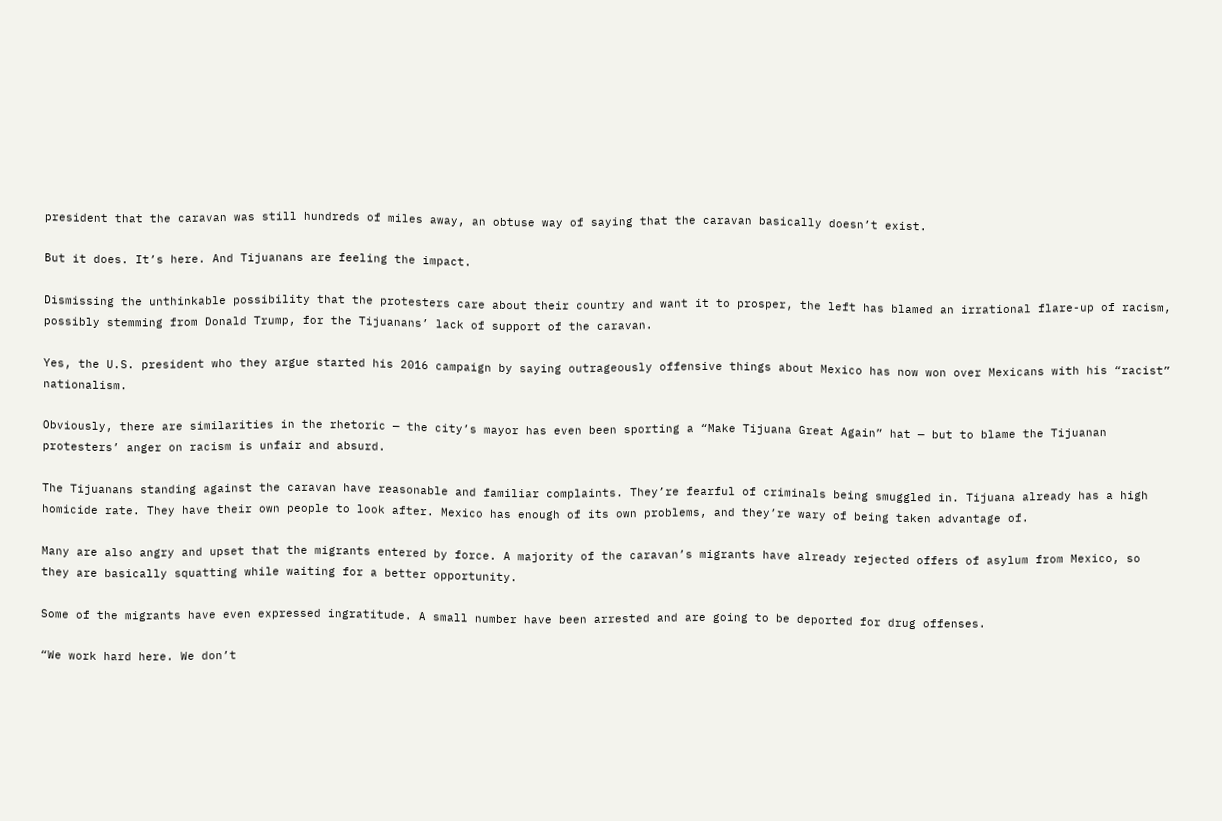president that the caravan was still hundreds of miles away, an obtuse way of saying that the caravan basically doesn’t exist.

But it does. It’s here. And Tijuanans are feeling the impact.

Dismissing the unthinkable possibility that the protesters care about their country and want it to prosper, the left has blamed an irrational flare-up of racism, possibly stemming from Donald Trump, for the Tijuanans’ lack of support of the caravan.

Yes, the U.S. president who they argue started his 2016 campaign by saying outrageously offensive things about Mexico has now won over Mexicans with his “racist” nationalism.

Obviously, there are similarities in the rhetoric — the city’s mayor has even been sporting a “Make Tijuana Great Again” hat — but to blame the Tijuanan protesters’ anger on racism is unfair and absurd.

The Tijuanans standing against the caravan have reasonable and familiar complaints. They’re fearful of criminals being smuggled in. Tijuana already has a high homicide rate. They have their own people to look after. Mexico has enough of its own problems, and they’re wary of being taken advantage of.

Many are also angry and upset that the migrants entered by force. A majority of the caravan’s migrants have already rejected offers of asylum from Mexico, so they are basically squatting while waiting for a better opportunity.

Some of the migrants have even expressed ingratitude. A small number have been arrested and are going to be deported for drug offenses.

“We work hard here. We don’t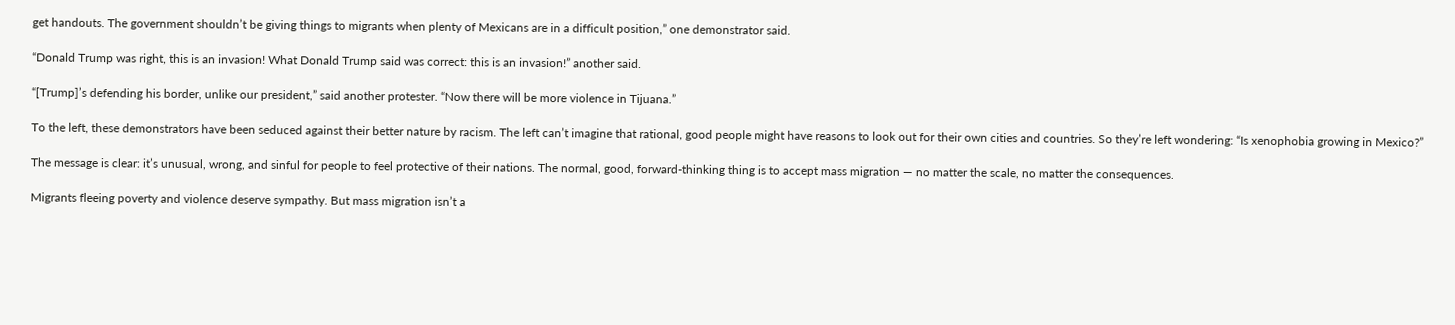get handouts. The government shouldn’t be giving things to migrants when plenty of Mexicans are in a difficult position,” one demonstrator said.

“Donald Trump was right, this is an invasion! What Donald Trump said was correct: this is an invasion!” another said.

“[Trump]’s defending his border, unlike our president,” said another protester. “Now there will be more violence in Tijuana.”

To the left, these demonstrators have been seduced against their better nature by racism. The left can’t imagine that rational, good people might have reasons to look out for their own cities and countries. So they’re left wondering: “Is xenophobia growing in Mexico?”

The message is clear: it’s unusual, wrong, and sinful for people to feel protective of their nations. The normal, good, forward-thinking thing is to accept mass migration — no matter the scale, no matter the consequences.

Migrants fleeing poverty and violence deserve sympathy. But mass migration isn’t a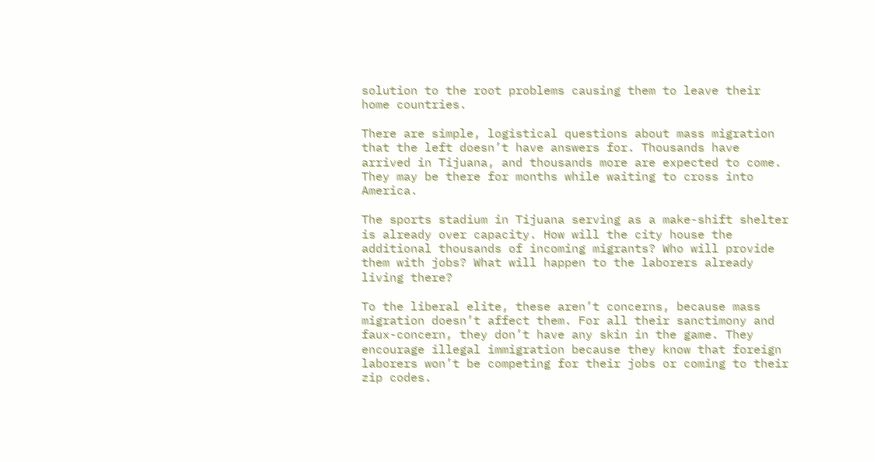solution to the root problems causing them to leave their home countries.

There are simple, logistical questions about mass migration that the left doesn’t have answers for. Thousands have arrived in Tijuana, and thousands more are expected to come. They may be there for months while waiting to cross into America.

The sports stadium in Tijuana serving as a make-shift shelter is already over capacity. How will the city house the additional thousands of incoming migrants? Who will provide them with jobs? What will happen to the laborers already living there?

To the liberal elite, these aren’t concerns, because mass migration doesn’t affect them. For all their sanctimony and faux-concern, they don’t have any skin in the game. They encourage illegal immigration because they know that foreign laborers won’t be competing for their jobs or coming to their zip codes.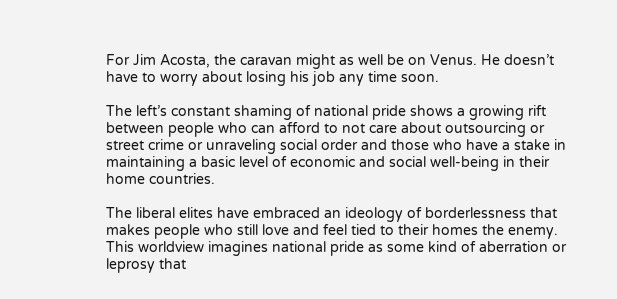For Jim Acosta, the caravan might as well be on Venus. He doesn’t have to worry about losing his job any time soon.

The left’s constant shaming of national pride shows a growing rift between people who can afford to not care about outsourcing or street crime or unraveling social order and those who have a stake in maintaining a basic level of economic and social well-being in their home countries.

The liberal elites have embraced an ideology of borderlessness that makes people who still love and feel tied to their homes the enemy. This worldview imagines national pride as some kind of aberration or leprosy that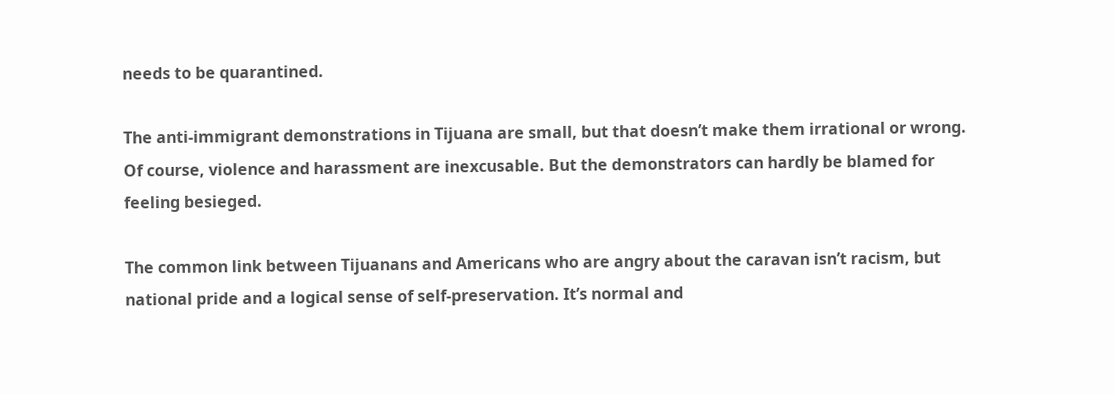needs to be quarantined.

The anti-immigrant demonstrations in Tijuana are small, but that doesn’t make them irrational or wrong. Of course, violence and harassment are inexcusable. But the demonstrators can hardly be blamed for feeling besieged.

The common link between Tijuanans and Americans who are angry about the caravan isn’t racism, but national pride and a logical sense of self-preservation. It’s normal and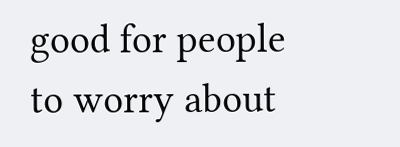good for people to worry about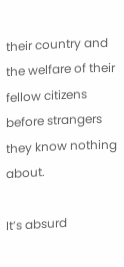their country and the welfare of their fellow citizens before strangers they know nothing about.

It’s absurd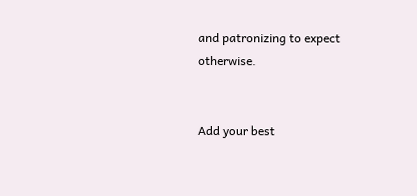and patronizing to expect otherwise.


Add your best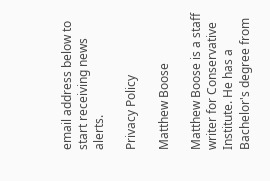email address below to start receiving news alerts.

Privacy Policy

Matthew Boose

Matthew Boose is a staff writer for Conservative Institute. He has a Bachelor's degree from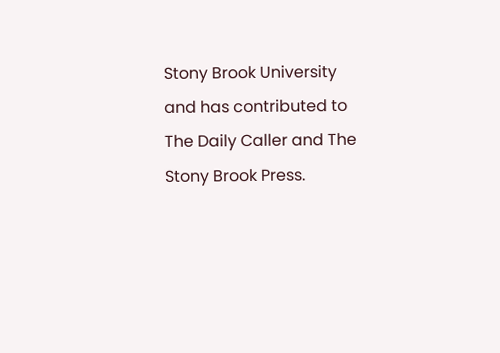Stony Brook University and has contributed to The Daily Caller and The Stony Brook Press.